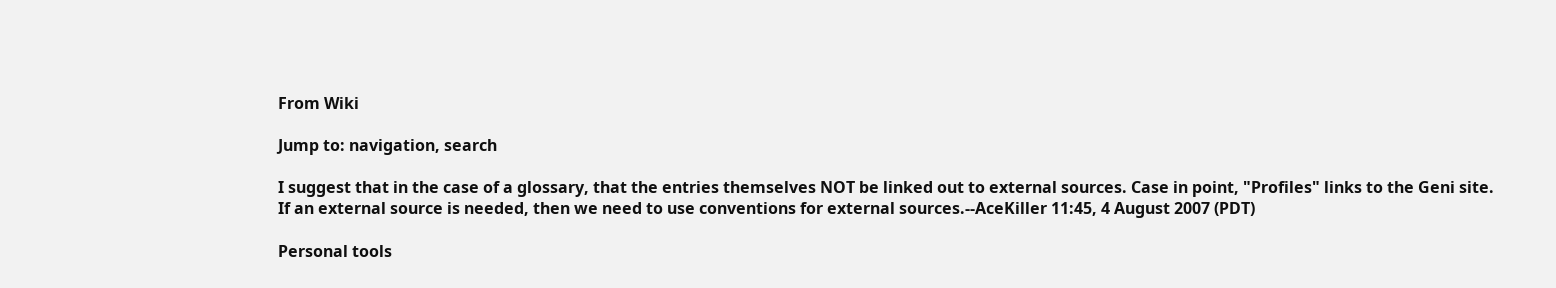From Wiki

Jump to: navigation, search

I suggest that in the case of a glossary, that the entries themselves NOT be linked out to external sources. Case in point, "Profiles" links to the Geni site. If an external source is needed, then we need to use conventions for external sources.--AceKiller 11:45, 4 August 2007 (PDT)

Personal tools